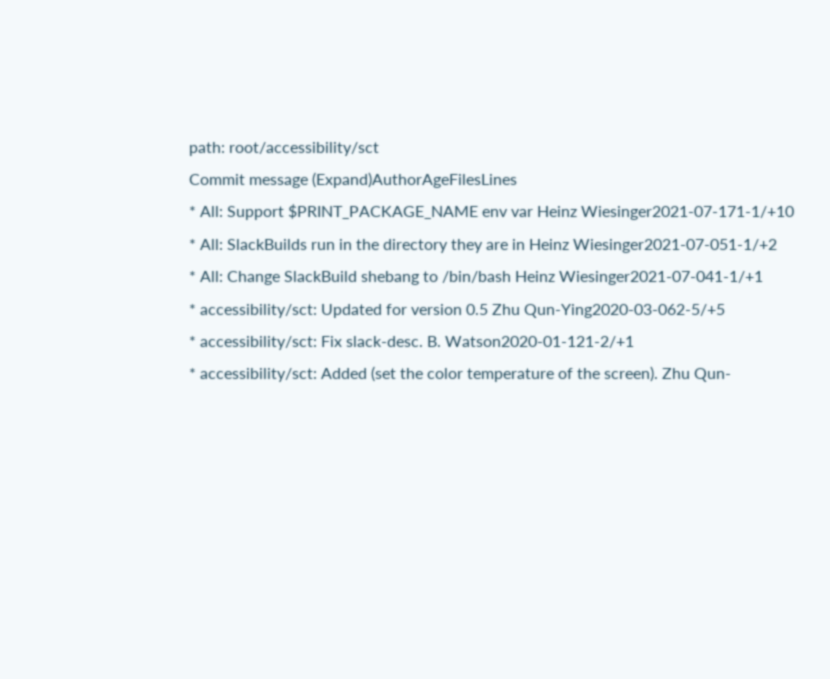path: root/accessibility/sct
Commit message (Expand)AuthorAgeFilesLines
* All: Support $PRINT_PACKAGE_NAME env var Heinz Wiesinger2021-07-171-1/+10
* All: SlackBuilds run in the directory they are in Heinz Wiesinger2021-07-051-1/+2
* All: Change SlackBuild shebang to /bin/bash Heinz Wiesinger2021-07-041-1/+1
* accessibility/sct: Updated for version 0.5 Zhu Qun-Ying2020-03-062-5/+5
* accessibility/sct: Fix slack-desc. B. Watson2020-01-121-2/+1
* accessibility/sct: Added (set the color temperature of the screen). Zhu Qun-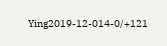Ying2019-12-014-0/+121